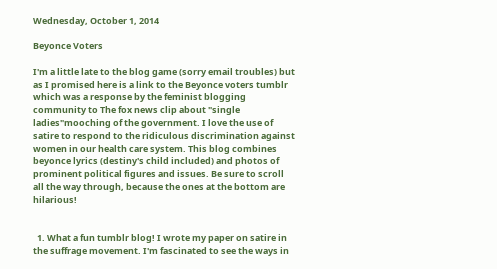Wednesday, October 1, 2014

Beyonce Voters

I'm a little late to the blog game (sorry email troubles) but as I promised here is a link to the Beyonce voters tumblr which was a response by the feminist blogging community to The fox news clip about "single ladies"mooching of the government. I love the use of satire to respond to the ridiculous discrimination against women in our health care system. This blog combines beyonce lyrics (destiny's child included) and photos of prominent political figures and issues. Be sure to scroll all the way through, because the ones at the bottom are hilarious!


  1. What a fun tumblr blog! I wrote my paper on satire in the suffrage movement. I'm fascinated to see the ways in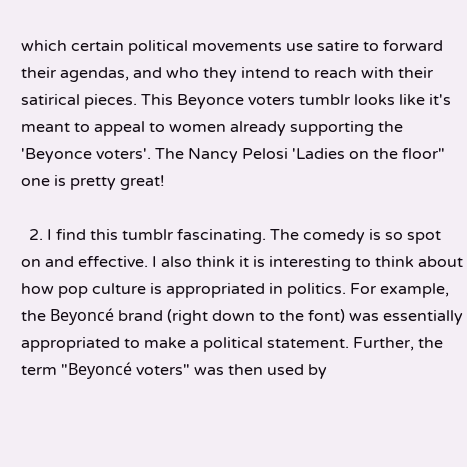which certain political movements use satire to forward their agendas, and who they intend to reach with their satirical pieces. This Beyonce voters tumblr looks like it's meant to appeal to women already supporting the 'Beyonce voters'. The Nancy Pelosi 'Ladies on the floor" one is pretty great!

  2. I find this tumblr fascinating. The comedy is so spot on and effective. I also think it is interesting to think about how pop culture is appropriated in politics. For example, the Beyoncé brand (right down to the font) was essentially appropriated to make a political statement. Further, the term "Beyoncé voters" was then used by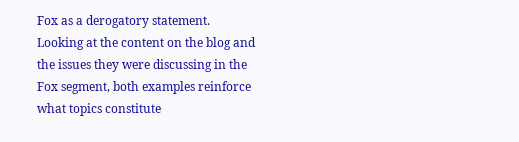Fox as a derogatory statement. Looking at the content on the blog and the issues they were discussing in the Fox segment, both examples reinforce what topics constitute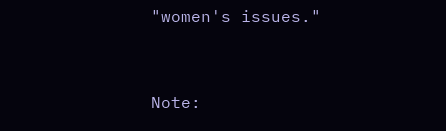"women's issues."


Note: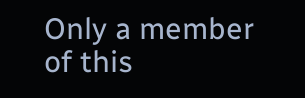Only a member of this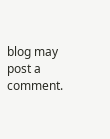blog may post a comment.